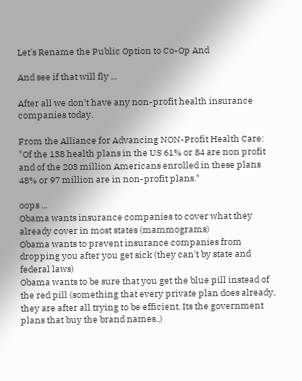Let's Rename the Public Option to Co-Op And

And see if that will fly ...

After all we don't have any non-profit health insurance companies today.

From the Alliance for Advancing NON-Profit Health Care:
"Of the 138 health plans in the US 61% or 84 are non profit and of the 203 million Americans enrolled in these plans 48% or 97 million are in non-profit plans."

oops ...
Obama wants insurance companies to cover what they already cover in most states (mammograms)
Obama wants to prevent insurance companies from dropping you after you get sick (they can't by state and federal laws)
Obama wants to be sure that you get the blue pill instead of the red pill (something that every private plan does already, they are after all trying to be efficient. Its the government plans that buy the brand names..)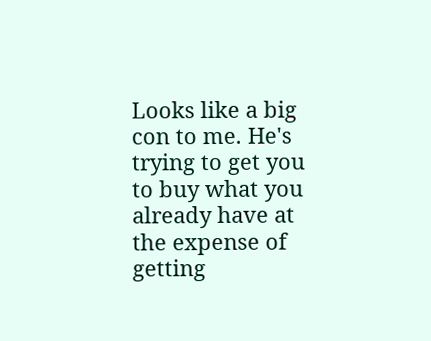Looks like a big con to me. He's trying to get you to buy what you already have at the expense of getting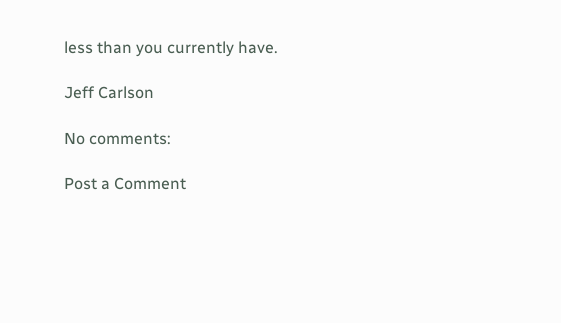less than you currently have.

Jeff Carlson

No comments:

Post a Comment